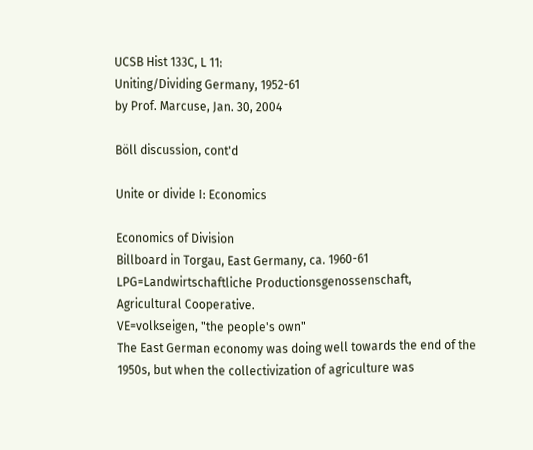UCSB Hist 133C, L 11:
Uniting/Dividing Germany, 1952-61
by Prof. Marcuse, Jan. 30, 2004

Böll discussion, cont'd

Unite or divide I: Economics

Economics of Division
Billboard in Torgau, East Germany, ca. 1960-61
LPG=Landwirtschaftliche Productionsgenossenschaft, Agricultural Cooperative.
VE=volkseigen, "the people's own"
The East German economy was doing well towards the end of the 1950s, but when the collectivization of agriculture was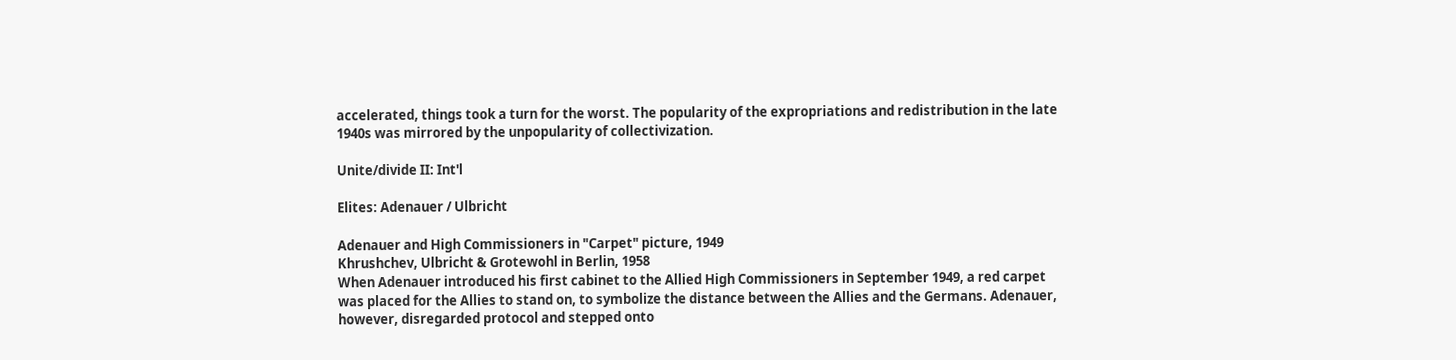accelerated, things took a turn for the worst. The popularity of the expropriations and redistribution in the late 1940s was mirrored by the unpopularity of collectivization.

Unite/divide II: Int'l

Elites: Adenauer / Ulbricht

Adenauer and High Commissioners in "Carpet" picture, 1949
Khrushchev, Ulbricht & Grotewohl in Berlin, 1958
When Adenauer introduced his first cabinet to the Allied High Commissioners in September 1949, a red carpet was placed for the Allies to stand on, to symbolize the distance between the Allies and the Germans. Adenauer, however, disregarded protocol and stepped onto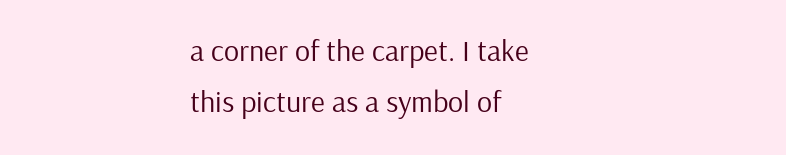a corner of the carpet. I take this picture as a symbol of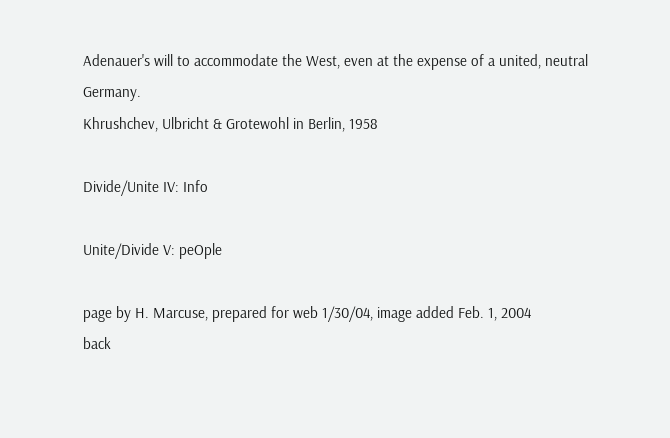Adenauer's will to accommodate the West, even at the expense of a united, neutral Germany.
Khrushchev, Ulbricht & Grotewohl in Berlin, 1958

Divide/Unite IV: Info

Unite/Divide V: peOple

page by H. Marcuse, prepared for web 1/30/04, image added Feb. 1, 2004
back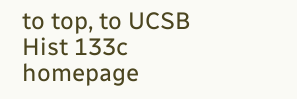to top, to UCSB Hist 133c homepage